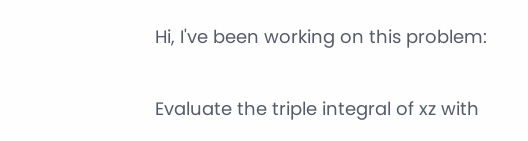Hi, I've been working on this problem:

Evaluate the triple integral of xz with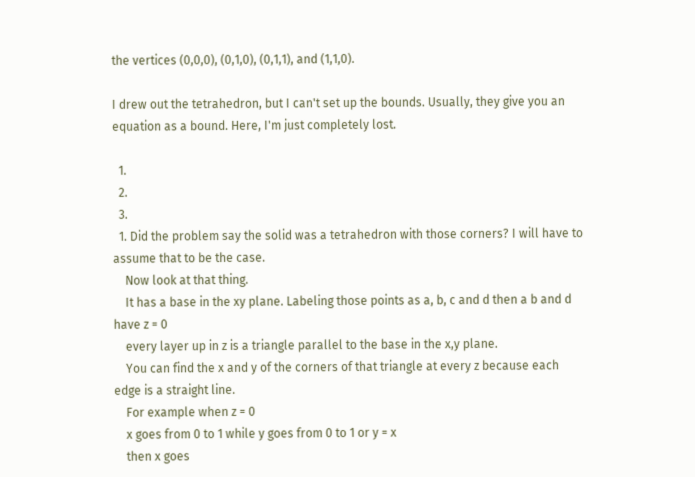the vertices (0,0,0), (0,1,0), (0,1,1), and (1,1,0).

I drew out the tetrahedron, but I can't set up the bounds. Usually, they give you an equation as a bound. Here, I'm just completely lost.

  1.
  2.
  3.
  1. Did the problem say the solid was a tetrahedron with those corners? I will have to assume that to be the case.
    Now look at that thing.
    It has a base in the xy plane. Labeling those points as a, b, c and d then a b and d have z = 0
    every layer up in z is a triangle parallel to the base in the x,y plane.
    You can find the x and y of the corners of that triangle at every z because each edge is a straight line.
    For example when z = 0
    x goes from 0 to 1 while y goes from 0 to 1 or y = x
    then x goes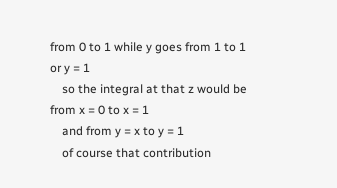from 0 to 1 while y goes from 1 to 1 or y = 1
    so the integral at that z would be from x = 0 to x = 1
    and from y = x to y = 1
    of course that contribution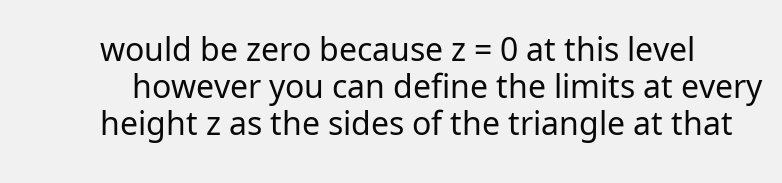would be zero because z = 0 at this level
    however you can define the limits at every height z as the sides of the triangle at that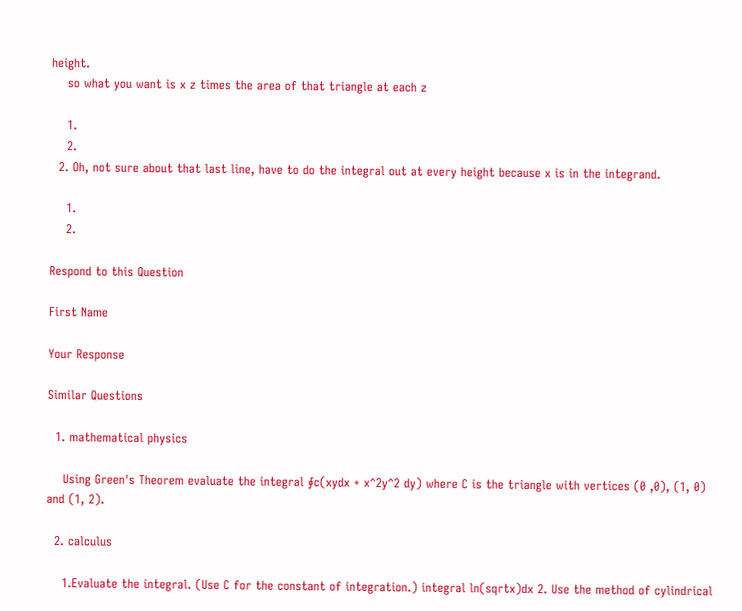height.
    so what you want is x z times the area of that triangle at each z

    1.
    2.
  2. Oh, not sure about that last line, have to do the integral out at every height because x is in the integrand.

    1.
    2.

Respond to this Question

First Name

Your Response

Similar Questions

  1. mathematical physics

    Using Green's Theorem evaluate the integral ∮c(xydx + x^2y^2 dy) where C is the triangle with vertices (0 ,0), (1, 0) and (1, 2).

  2. calculus

    1.Evaluate the integral. (Use C for the constant of integration.) integral ln(sqrtx)dx 2. Use the method of cylindrical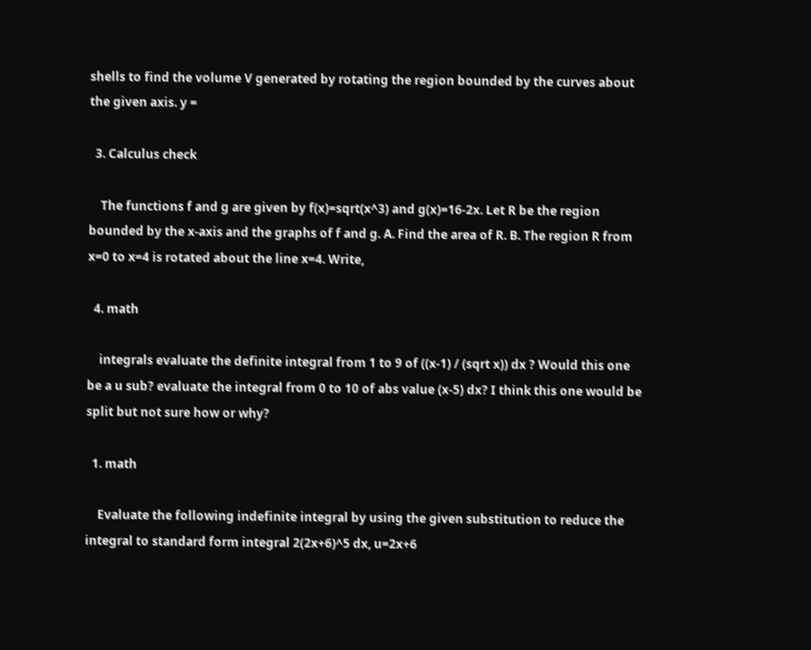shells to find the volume V generated by rotating the region bounded by the curves about the given axis. y =

  3. Calculus check

    The functions f and g are given by f(x)=sqrt(x^3) and g(x)=16-2x. Let R be the region bounded by the x-axis and the graphs of f and g. A. Find the area of R. B. The region R from x=0 to x=4 is rotated about the line x=4. Write,

  4. math

    integrals evaluate the definite integral from 1 to 9 of ((x-1) / (sqrt x)) dx ? Would this one be a u sub? evaluate the integral from 0 to 10 of abs value (x-5) dx? I think this one would be split but not sure how or why?

  1. math

    Evaluate the following indefinite integral by using the given substitution to reduce the integral to standard form integral 2(2x+6)^5 dx, u=2x+6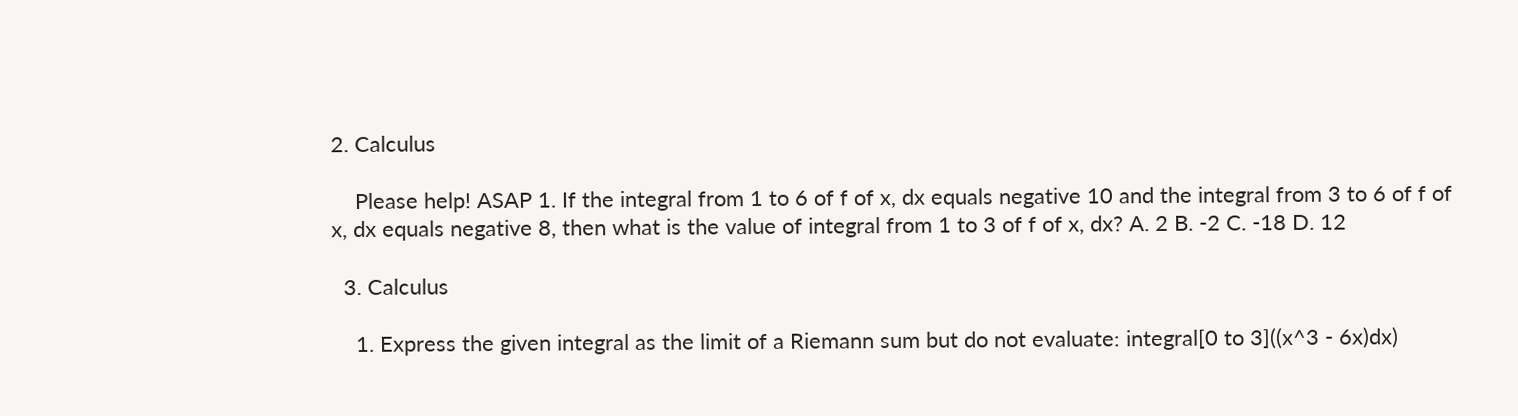2. Calculus

    Please help! ASAP 1. If the integral from 1 to 6 of f of x, dx equals negative 10 and the integral from 3 to 6 of f of x, dx equals negative 8, then what is the value of integral from 1 to 3 of f of x, dx? A. 2 B. -2 C. -18 D. 12

  3. Calculus

    1. Express the given integral as the limit of a Riemann sum but do not evaluate: integral[0 to 3]((x^3 - 6x)dx)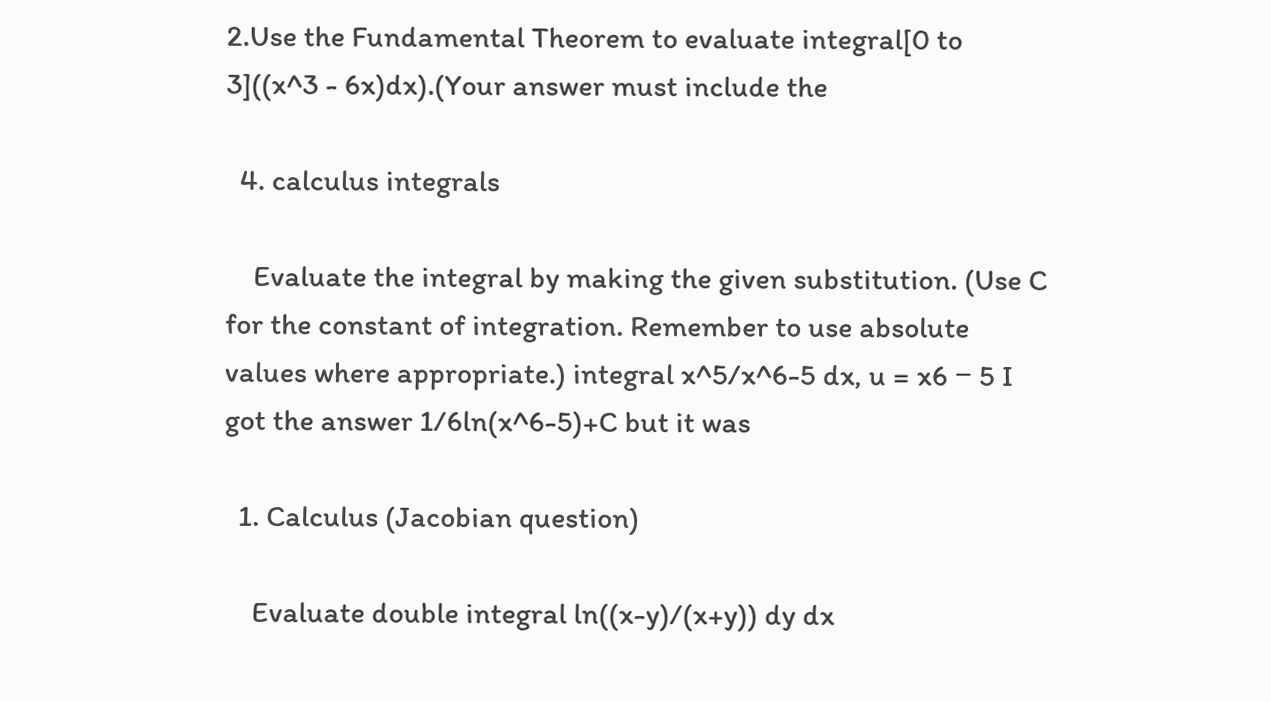2.Use the Fundamental Theorem to evaluate integral[0 to 3]((x^3 - 6x)dx).(Your answer must include the

  4. calculus integrals

    Evaluate the integral by making the given substitution. (Use C for the constant of integration. Remember to use absolute values where appropriate.) integral x^5/x^6-5 dx, u = x6 − 5 I got the answer 1/6ln(x^6-5)+C but it was

  1. Calculus (Jacobian question)

    Evaluate double integral ln((x-y)/(x+y)) dy dx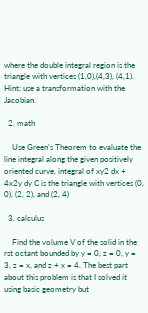where the double integral region is the triangle with vertices (1,0),(4,3), (4,1). Hint: use a transformation with the Jacobian.

  2. math

    Use Green's Theorem to evaluate the line integral along the given positively oriented curve. integral of xy2 dx + 4x2y dy C is the triangle with vertices (0, 0), (2, 2), and (2, 4)

  3. calculus

    Find the volume V of the solid in the rst octant bounded by y = 0, z = 0, y = 3, z = x, and z + x = 4. The best part about this problem is that I solved it using basic geometry but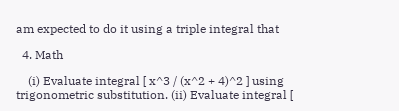am expected to do it using a triple integral that

  4. Math

    (i) Evaluate integral [ x^3 / (x^2 + 4)^2 ] using trigonometric substitution. (ii) Evaluate integral [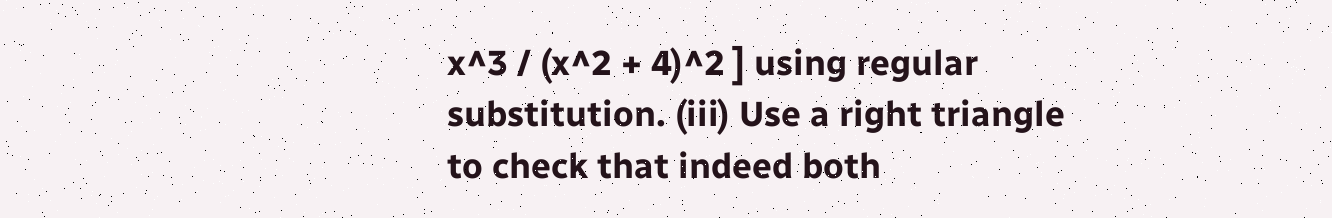x^3 / (x^2 + 4)^2 ] using regular substitution. (iii) Use a right triangle to check that indeed both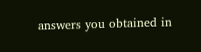answers you obtained in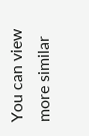You can view more similar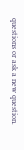questions or ask a new question.